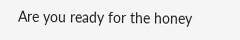Are you ready for the honey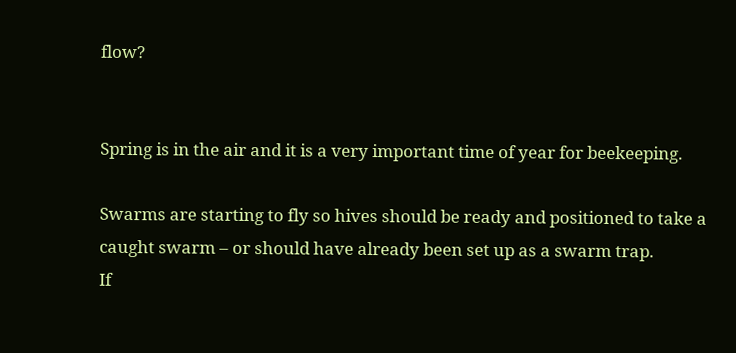flow?


Spring is in the air and it is a very important time of year for beekeeping.

Swarms are starting to fly so hives should be ready and positioned to take a caught swarm – or should have already been set up as a swarm trap.
If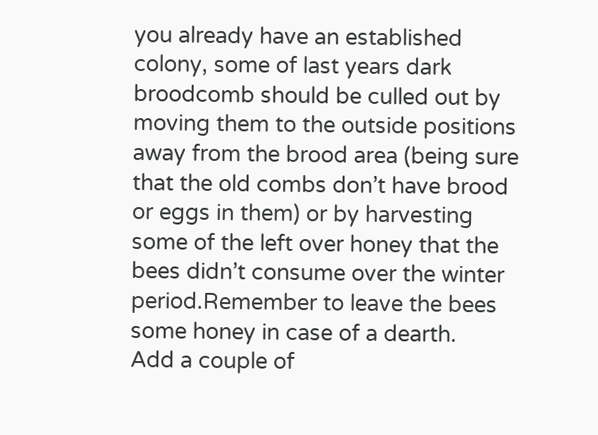you already have an established colony, some of last years dark broodcomb should be culled out by moving them to the outside positions away from the brood area (being sure that the old combs don’t have brood or eggs in them) or by harvesting some of the left over honey that the bees didn’t consume over the winter period.Remember to leave the bees some honey in case of a dearth.
Add a couple of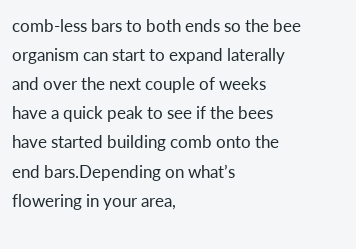comb-less bars to both ends so the bee organism can start to expand laterally and over the next couple of weeks have a quick peak to see if the bees have started building comb onto the end bars.Depending on what’s flowering in your area,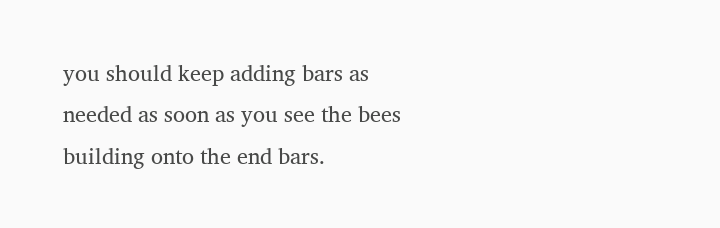you should keep adding bars as needed as soon as you see the bees building onto the end bars.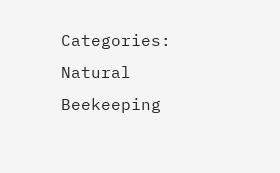Categories: Natural Beekeeping